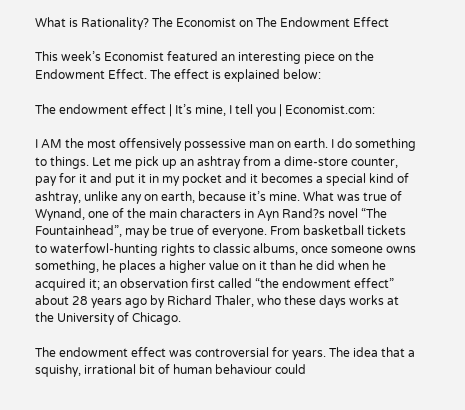What is Rationality? The Economist on The Endowment Effect

This week’s Economist featured an interesting piece on the Endowment Effect. The effect is explained below:

The endowment effect | It’s mine, I tell you | Economist.com:

I AM the most offensively possessive man on earth. I do something to things. Let me pick up an ashtray from a dime-store counter, pay for it and put it in my pocket and it becomes a special kind of ashtray, unlike any on earth, because it’s mine. What was true of Wynand, one of the main characters in Ayn Rand?s novel “The Fountainhead”, may be true of everyone. From basketball tickets to waterfowl-hunting rights to classic albums, once someone owns something, he places a higher value on it than he did when he acquired it; an observation first called “the endowment effect” about 28 years ago by Richard Thaler, who these days works at the University of Chicago.

The endowment effect was controversial for years. The idea that a squishy, irrational bit of human behaviour could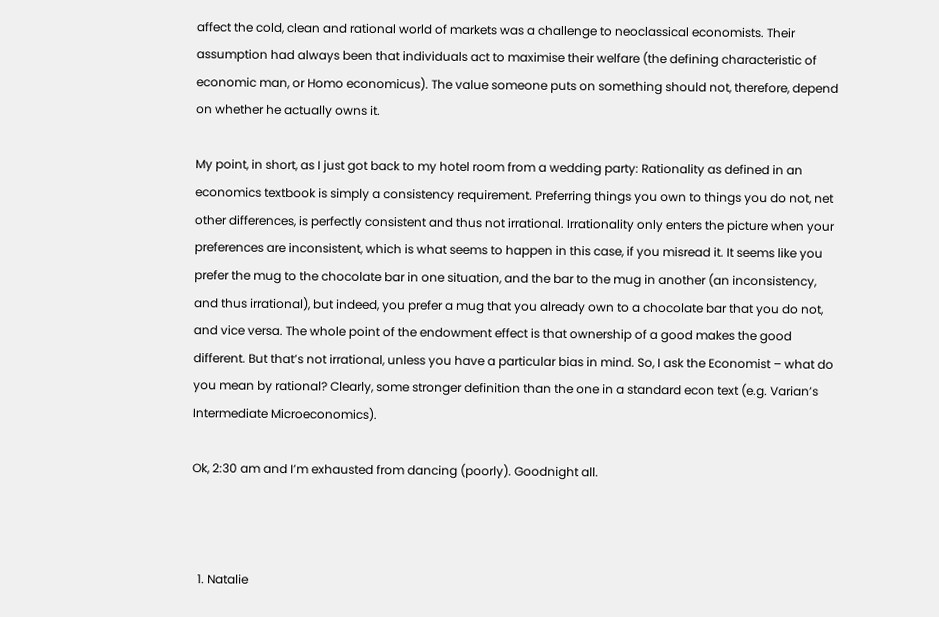affect the cold, clean and rational world of markets was a challenge to neoclassical economists. Their assumption had always been that individuals act to maximise their welfare (the defining characteristic of economic man, or Homo economicus). The value someone puts on something should not, therefore, depend on whether he actually owns it.

My point, in short, as I just got back to my hotel room from a wedding party: Rationality as defined in an economics textbook is simply a consistency requirement. Preferring things you own to things you do not, net other differences, is perfectly consistent and thus not irrational. Irrationality only enters the picture when your preferences are inconsistent, which is what seems to happen in this case, if you misread it. It seems like you prefer the mug to the chocolate bar in one situation, and the bar to the mug in another (an inconsistency, and thus irrational), but indeed, you prefer a mug that you already own to a chocolate bar that you do not, and vice versa. The whole point of the endowment effect is that ownership of a good makes the good different. But that’s not irrational, unless you have a particular bias in mind. So, I ask the Economist – what do you mean by rational? Clearly, some stronger definition than the one in a standard econ text (e.g. Varian’s Intermediate Microeconomics).

Ok, 2:30 am and I’m exhausted from dancing (poorly). Goodnight all.



  1. Natalie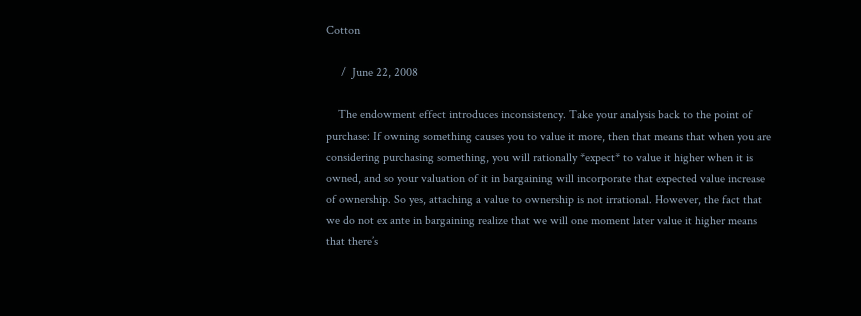Cotton

     /  June 22, 2008

    The endowment effect introduces inconsistency. Take your analysis back to the point of purchase: If owning something causes you to value it more, then that means that when you are considering purchasing something, you will rationally *expect* to value it higher when it is owned, and so your valuation of it in bargaining will incorporate that expected value increase of ownership. So yes, attaching a value to ownership is not irrational. However, the fact that we do not ex ante in bargaining realize that we will one moment later value it higher means that there’s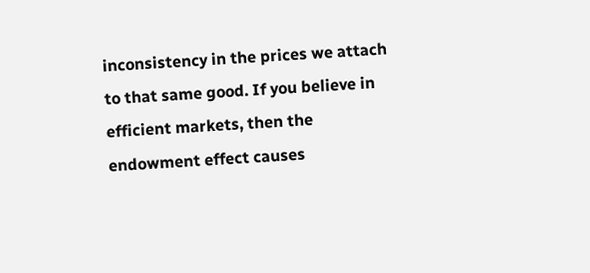inconsistency in the prices we attach to that same good. If you believe in efficient markets, then the endowment effect causes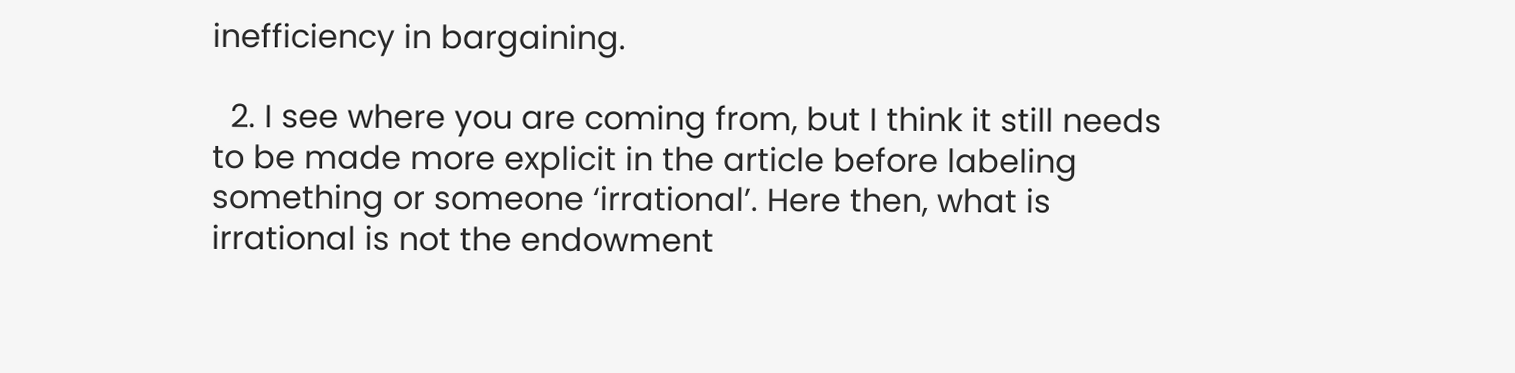inefficiency in bargaining.

  2. I see where you are coming from, but I think it still needs to be made more explicit in the article before labeling something or someone ‘irrational’. Here then, what is irrational is not the endowment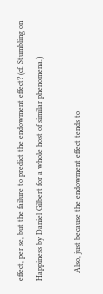effect, per se, but the failure to predict the endowment effect? (cf. Stumbling on Happiness by Daniel Gilbert for a whole host of similar phenomena.)

    Also, just because the endowment effect tends to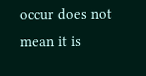occur does not mean it is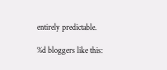entirely predictable.

%d bloggers like this: